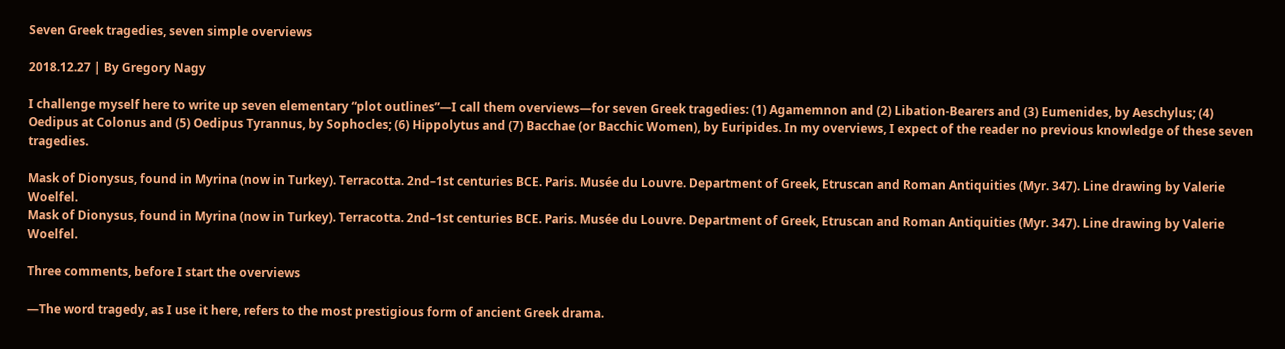Seven Greek tragedies, seven simple overviews

2018.12.27 | By Gregory Nagy

I challenge myself here to write up seven elementary “plot outlines”—I call them overviews—for seven Greek tragedies: (1) Agamemnon and (2) Libation-Bearers and (3) Eumenides, by Aeschylus; (4) Oedipus at Colonus and (5) Oedipus Tyrannus, by Sophocles; (6) Hippolytus and (7) Bacchae (or Bacchic Women), by Euripides. In my overviews, I expect of the reader no previous knowledge of these seven tragedies.

Mask of Dionysus, found in Myrina (now in Turkey). Terracotta. 2nd–1st centuries BCE. Paris. Musée du Louvre. Department of Greek, Etruscan and Roman Antiquities (Myr. 347). Line drawing by Valerie Woelfel.
Mask of Dionysus, found in Myrina (now in Turkey). Terracotta. 2nd–1st centuries BCE. Paris. Musée du Louvre. Department of Greek, Etruscan and Roman Antiquities (Myr. 347). Line drawing by Valerie Woelfel.

Three comments, before I start the overviews

—The word tragedy, as I use it here, refers to the most prestigious form of ancient Greek drama.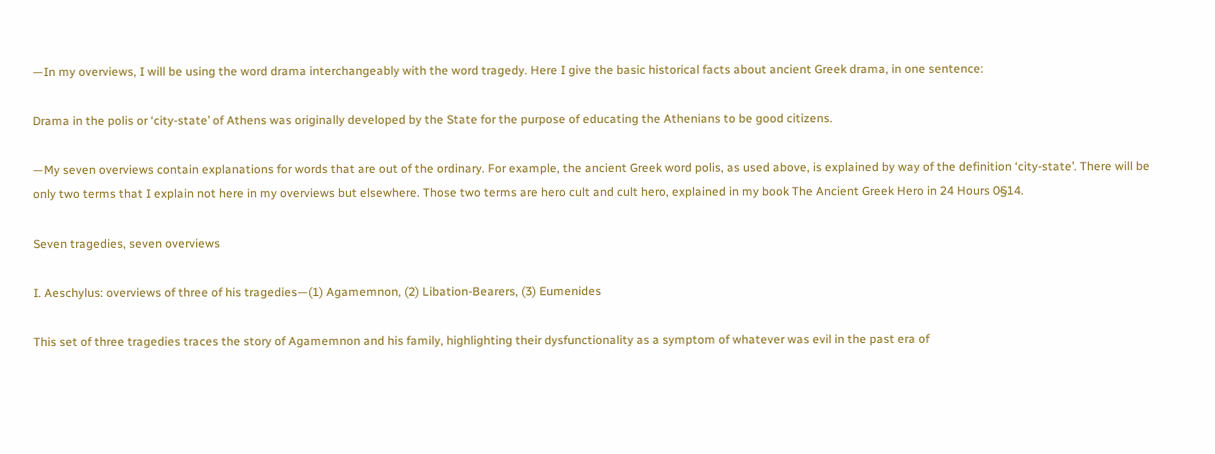—In my overviews, I will be using the word drama interchangeably with the word tragedy. Here I give the basic historical facts about ancient Greek drama, in one sentence:

Drama in the polis or ‘city-state’ of Athens was originally developed by the State for the purpose of educating the Athenians to be good citizens.

—My seven overviews contain explanations for words that are out of the ordinary. For example, the ancient Greek word polis, as used above, is explained by way of the definition ‘city-state’. There will be only two terms that I explain not here in my overviews but elsewhere. Those two terms are hero cult and cult hero, explained in my book The Ancient Greek Hero in 24 Hours 0§14.

Seven tragedies, seven overviews

I. Aeschylus: overviews of three of his tragedies—(1) Agamemnon, (2) Libation-Bearers, (3) Eumenides

This set of three tragedies traces the story of Agamemnon and his family, highlighting their dysfunctionality as a symptom of whatever was evil in the past era of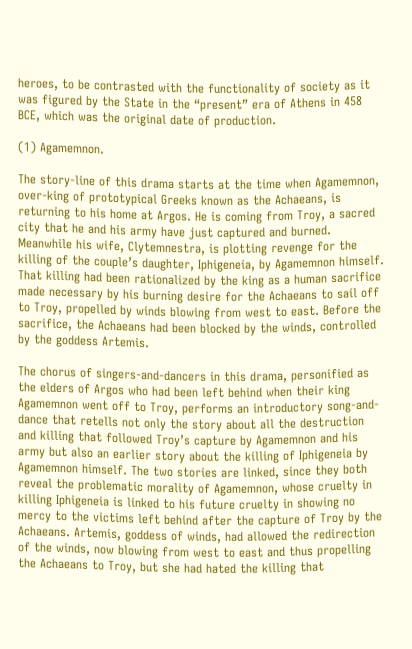heroes, to be contrasted with the functionality of society as it was figured by the State in the “present” era of Athens in 458 BCE, which was the original date of production.

(1) Agamemnon.

The story-line of this drama starts at the time when Agamemnon, over-king of prototypical Greeks known as the Achaeans, is returning to his home at Argos. He is coming from Troy, a sacred city that he and his army have just captured and burned. Meanwhile his wife, Clytemnestra, is plotting revenge for the killing of the couple’s daughter, Iphigeneia, by Agamemnon himself. That killing had been rationalized by the king as a human sacrifice made necessary by his burning desire for the Achaeans to sail off to Troy, propelled by winds blowing from west to east. Before the sacrifice, the Achaeans had been blocked by the winds, controlled by the goddess Artemis.

The chorus of singers-and-dancers in this drama, personified as the elders of Argos who had been left behind when their king Agamemnon went off to Troy, performs an introductory song-and-dance that retells not only the story about all the destruction and killing that followed Troy’s capture by Agamemnon and his army but also an earlier story about the killing of Iphigeneia by Agamemnon himself. The two stories are linked, since they both reveal the problematic morality of Agamemnon, whose cruelty in killing Iphigeneia is linked to his future cruelty in showing no mercy to the victims left behind after the capture of Troy by the Achaeans. Artemis, goddess of winds, had allowed the redirection of the winds, now blowing from west to east and thus propelling the Achaeans to Troy, but she had hated the killing that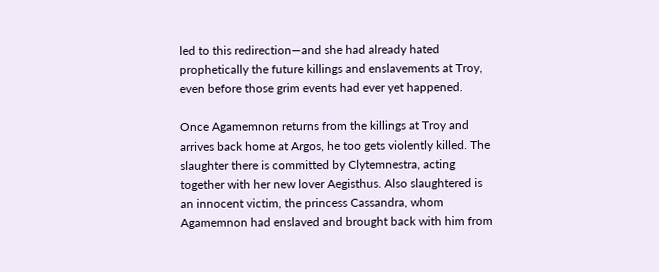led to this redirection—and she had already hated prophetically the future killings and enslavements at Troy, even before those grim events had ever yet happened.

Once Agamemnon returns from the killings at Troy and arrives back home at Argos, he too gets violently killed. The slaughter there is committed by Clytemnestra, acting together with her new lover Aegisthus. Also slaughtered is an innocent victim, the princess Cassandra, whom Agamemnon had enslaved and brought back with him from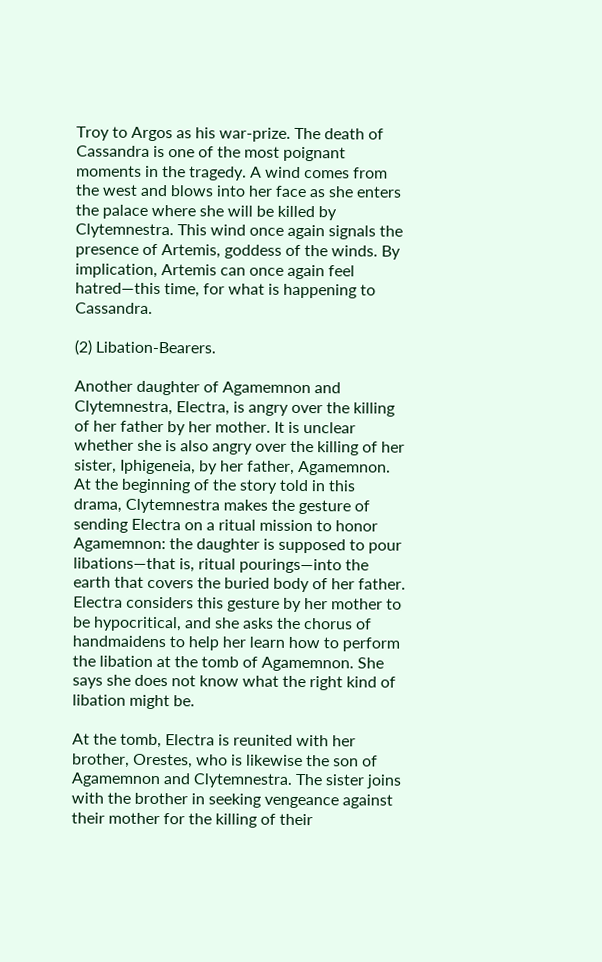Troy to Argos as his war-prize. The death of Cassandra is one of the most poignant moments in the tragedy. A wind comes from the west and blows into her face as she enters the palace where she will be killed by Clytemnestra. This wind once again signals the presence of Artemis, goddess of the winds. By implication, Artemis can once again feel hatred—this time, for what is happening to Cassandra.

(2) Libation-Bearers.

Another daughter of Agamemnon and Clytemnestra, Electra, is angry over the killing of her father by her mother. It is unclear whether she is also angry over the killing of her sister, Iphigeneia, by her father, Agamemnon. At the beginning of the story told in this drama, Clytemnestra makes the gesture of sending Electra on a ritual mission to honor Agamemnon: the daughter is supposed to pour libations—that is, ritual pourings—into the earth that covers the buried body of her father. Electra considers this gesture by her mother to be hypocritical, and she asks the chorus of handmaidens to help her learn how to perform the libation at the tomb of Agamemnon. She says she does not know what the right kind of libation might be.

At the tomb, Electra is reunited with her brother, Orestes, who is likewise the son of Agamemnon and Clytemnestra. The sister joins with the brother in seeking vengeance against their mother for the killing of their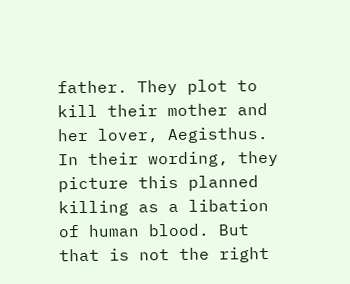father. They plot to kill their mother and her lover, Aegisthus. In their wording, they picture this planned killing as a libation of human blood. But that is not the right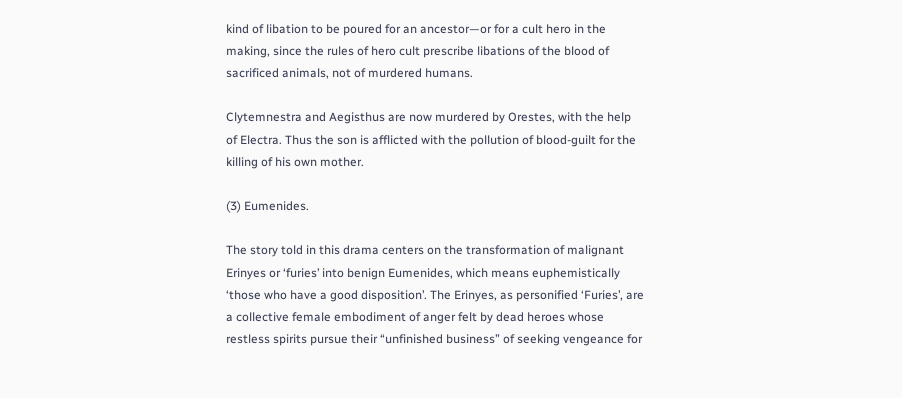kind of libation to be poured for an ancestor—or for a cult hero in the making, since the rules of hero cult prescribe libations of the blood of sacrificed animals, not of murdered humans.

Clytemnestra and Aegisthus are now murdered by Orestes, with the help of Electra. Thus the son is afflicted with the pollution of blood-guilt for the killing of his own mother.

(3) Eumenides.

The story told in this drama centers on the transformation of malignant Erinyes or ‘furies’ into benign Eumenides, which means euphemistically ‘those who have a good disposition’. The Erinyes, as personified ‘Furies’, are a collective female embodiment of anger felt by dead heroes whose restless spirits pursue their “unfinished business” of seeking vengeance for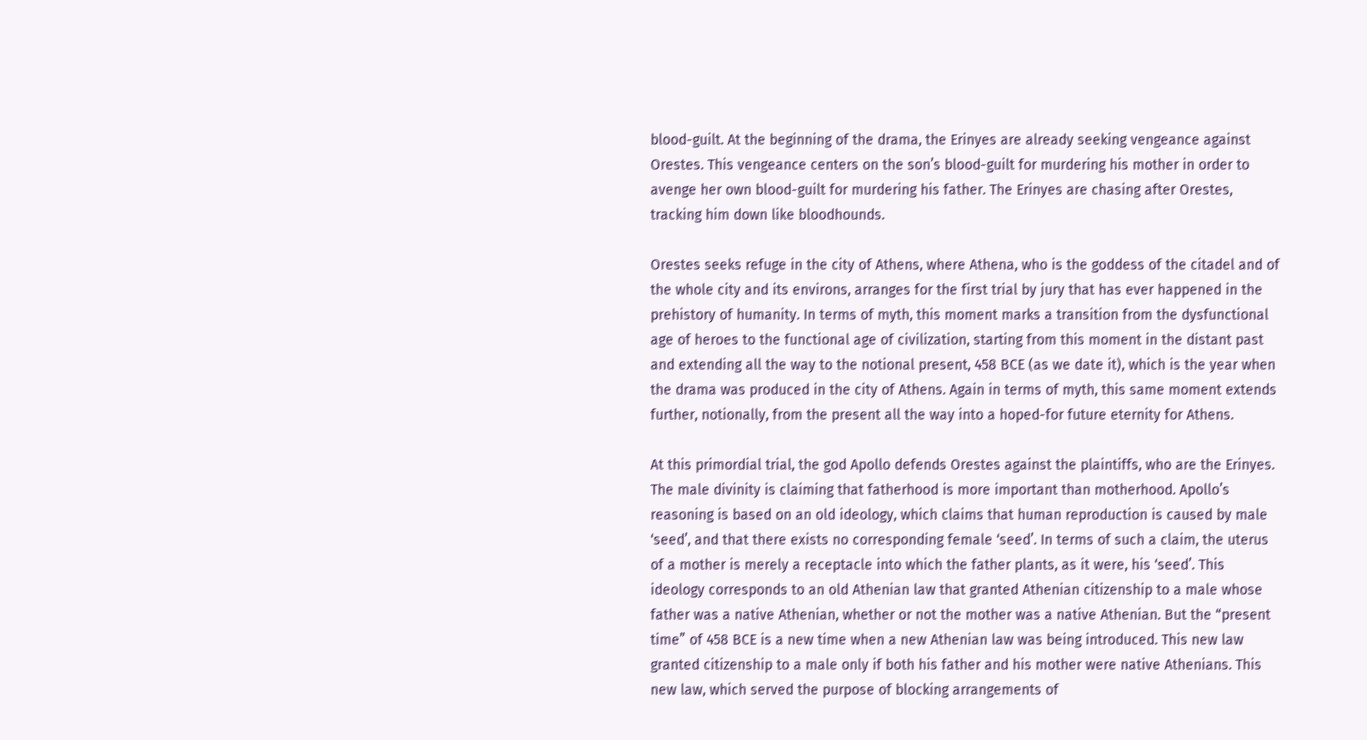blood-guilt. At the beginning of the drama, the Erinyes are already seeking vengeance against Orestes. This vengeance centers on the son’s blood-guilt for murdering his mother in order to avenge her own blood-guilt for murdering his father. The Erinyes are chasing after Orestes, tracking him down like bloodhounds.

Orestes seeks refuge in the city of Athens, where Athena, who is the goddess of the citadel and of the whole city and its environs, arranges for the first trial by jury that has ever happened in the prehistory of humanity. In terms of myth, this moment marks a transition from the dysfunctional age of heroes to the functional age of civilization, starting from this moment in the distant past and extending all the way to the notional present, 458 BCE (as we date it), which is the year when the drama was produced in the city of Athens. Again in terms of myth, this same moment extends further, notionally, from the present all the way into a hoped-for future eternity for Athens.

At this primordial trial, the god Apollo defends Orestes against the plaintiffs, who are the Erinyes. The male divinity is claiming that fatherhood is more important than motherhood. Apollo’s reasoning is based on an old ideology, which claims that human reproduction is caused by male ‘seed’, and that there exists no corresponding female ‘seed’. In terms of such a claim, the uterus of a mother is merely a receptacle into which the father plants, as it were, his ‘seed’. This ideology corresponds to an old Athenian law that granted Athenian citizenship to a male whose father was a native Athenian, whether or not the mother was a native Athenian. But the “present time” of 458 BCE is a new time when a new Athenian law was being introduced. This new law granted citizenship to a male only if both his father and his mother were native Athenians. This new law, which served the purpose of blocking arrangements of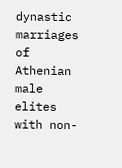dynastic marriages of Athenian male elites with non-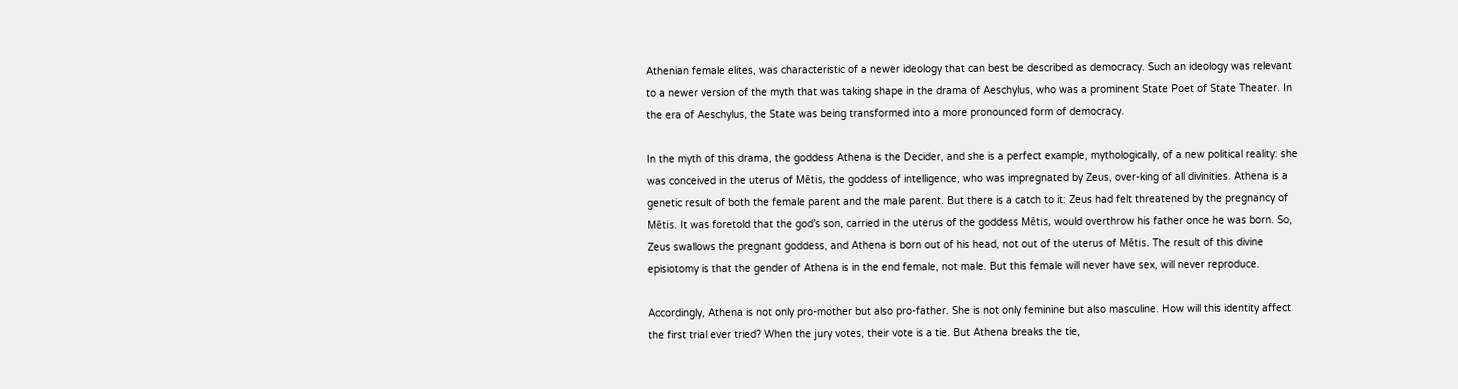Athenian female elites, was characteristic of a newer ideology that can best be described as democracy. Such an ideology was relevant to a newer version of the myth that was taking shape in the drama of Aeschylus, who was a prominent State Poet of State Theater. In the era of Aeschylus, the State was being transformed into a more pronounced form of democracy.

In the myth of this drama, the goddess Athena is the Decider, and she is a perfect example, mythologically, of a new political reality: she was conceived in the uterus of Mētis, the goddess of intelligence, who was impregnated by Zeus, over-king of all divinities. Athena is a genetic result of both the female parent and the male parent. But there is a catch to it: Zeus had felt threatened by the pregnancy of Mētis. It was foretold that the god’s son, carried in the uterus of the goddess Mētis, would overthrow his father once he was born. So, Zeus swallows the pregnant goddess, and Athena is born out of his head, not out of the uterus of Mētis. The result of this divine episiotomy is that the gender of Athena is in the end female, not male. But this female will never have sex, will never reproduce.

Accordingly, Athena is not only pro-mother but also pro-father. She is not only feminine but also masculine. How will this identity affect the first trial ever tried? When the jury votes, their vote is a tie. But Athena breaks the tie,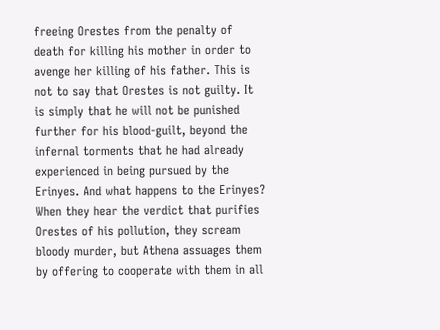freeing Orestes from the penalty of death for killing his mother in order to avenge her killing of his father. This is not to say that Orestes is not guilty. It is simply that he will not be punished further for his blood-guilt, beyond the infernal torments that he had already experienced in being pursued by the Erinyes. And what happens to the Erinyes? When they hear the verdict that purifies Orestes of his pollution, they scream bloody murder, but Athena assuages them by offering to cooperate with them in all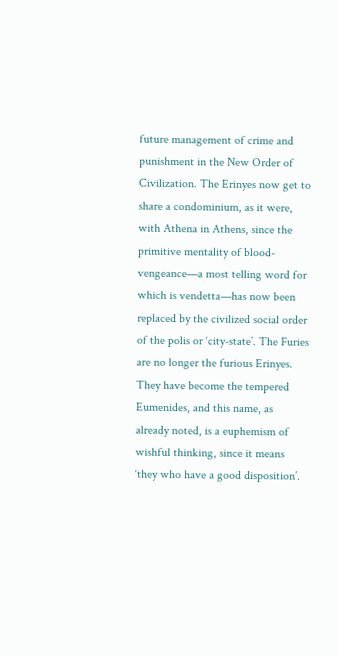future management of crime and punishment in the New Order of Civilization. The Erinyes now get to share a condominium, as it were, with Athena in Athens, since the primitive mentality of blood-vengeance—a most telling word for which is vendetta—has now been replaced by the civilized social order of the polis or ‘city-state’. The Furies are no longer the furious Erinyes. They have become the tempered Eumenides, and this name, as already noted, is a euphemism of wishful thinking, since it means ‘they who have a good disposition’.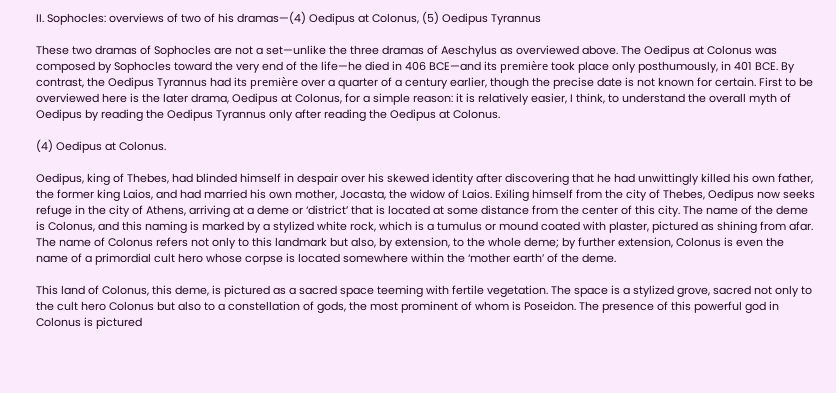II. Sophocles: overviews of two of his dramas—(4) Oedipus at Colonus, (5) Oedipus Tyrannus

These two dramas of Sophocles are not a set—unlike the three dramas of Aeschylus as overviewed above. The Oedipus at Colonus was composed by Sophocles toward the very end of the life—he died in 406 BCE—and its première took place only posthumously, in 401 BCE. By contrast, the Oedipus Tyrannus had its première over a quarter of a century earlier, though the precise date is not known for certain. First to be overviewed here is the later drama, Oedipus at Colonus, for a simple reason: it is relatively easier, I think, to understand the overall myth of Oedipus by reading the Oedipus Tyrannus only after reading the Oedipus at Colonus.

(4) Oedipus at Colonus.

Oedipus, king of Thebes, had blinded himself in despair over his skewed identity after discovering that he had unwittingly killed his own father, the former king Laios, and had married his own mother, Jocasta, the widow of Laios. Exiling himself from the city of Thebes, Oedipus now seeks refuge in the city of Athens, arriving at a deme or ‘district’ that is located at some distance from the center of this city. The name of the deme is Colonus, and this naming is marked by a stylized white rock, which is a tumulus or mound coated with plaster, pictured as shining from afar. The name of Colonus refers not only to this landmark but also, by extension, to the whole deme; by further extension, Colonus is even the name of a primordial cult hero whose corpse is located somewhere within the ‘mother earth’ of the deme.

This land of Colonus, this deme, is pictured as a sacred space teeming with fertile vegetation. The space is a stylized grove, sacred not only to the cult hero Colonus but also to a constellation of gods, the most prominent of whom is Poseidon. The presence of this powerful god in Colonus is pictured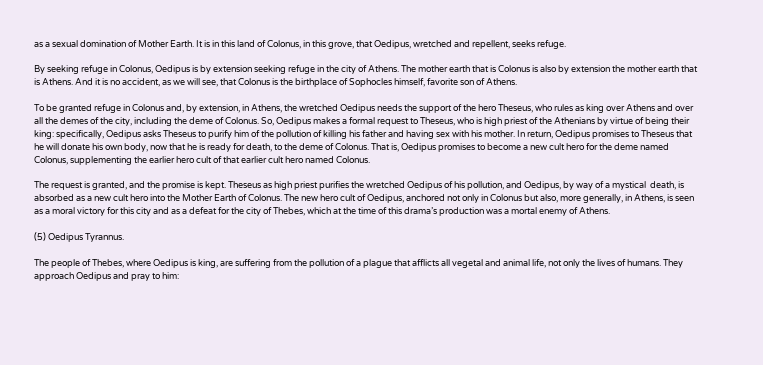as a sexual domination of Mother Earth. It is in this land of Colonus, in this grove, that Oedipus, wretched and repellent, seeks refuge.

By seeking refuge in Colonus, Oedipus is by extension seeking refuge in the city of Athens. The mother earth that is Colonus is also by extension the mother earth that is Athens. And it is no accident, as we will see, that Colonus is the birthplace of Sophocles himself, favorite son of Athens.

To be granted refuge in Colonus and, by extension, in Athens, the wretched Oedipus needs the support of the hero Theseus, who rules as king over Athens and over all the demes of the city, including the deme of Colonus. So, Oedipus makes a formal request to Theseus, who is high priest of the Athenians by virtue of being their king: specifically, Oedipus asks Theseus to purify him of the pollution of killing his father and having sex with his mother. In return, Oedipus promises to Theseus that he will donate his own body, now that he is ready for death, to the deme of Colonus. That is, Oedipus promises to become a new cult hero for the deme named Colonus, supplementing the earlier hero cult of that earlier cult hero named Colonus.

The request is granted, and the promise is kept. Theseus as high priest purifies the wretched Oedipus of his pollution, and Oedipus, by way of a mystical  death, is absorbed as a new cult hero into the Mother Earth of Colonus. The new hero cult of Oedipus, anchored not only in Colonus but also, more generally, in Athens, is seen as a moral victory for this city and as a defeat for the city of Thebes, which at the time of this drama’s production was a mortal enemy of Athens.

(5) Oedipus Tyrannus.

The people of Thebes, where Oedipus is king, are suffering from the pollution of a plague that afflicts all vegetal and animal life, not only the lives of humans. They approach Oedipus and pray to him: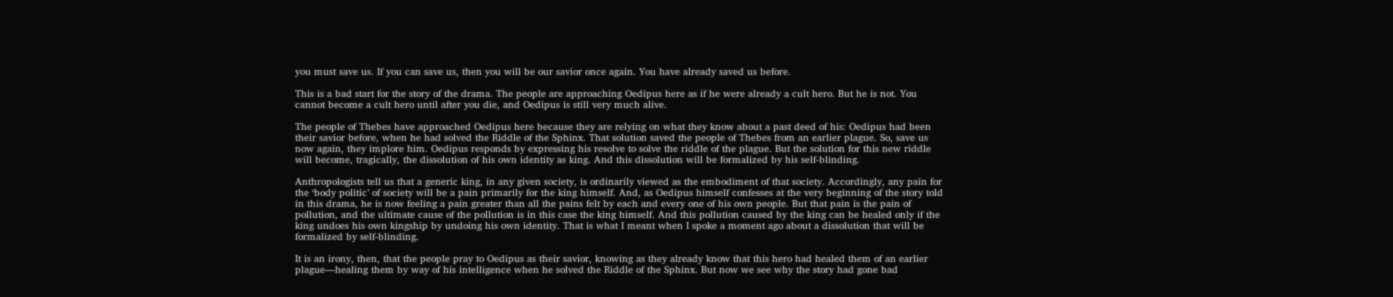you must save us. If you can save us, then you will be our savior once again. You have already saved us before.

This is a bad start for the story of the drama. The people are approaching Oedipus here as if he were already a cult hero. But he is not. You cannot become a cult hero until after you die, and Oedipus is still very much alive.

The people of Thebes have approached Oedipus here because they are relying on what they know about a past deed of his: Oedipus had been their savior before, when he had solved the Riddle of the Sphinx. That solution saved the people of Thebes from an earlier plague. So, save us now again, they implore him. Oedipus responds by expressing his resolve to solve the riddle of the plague. But the solution for this new riddle will become, tragically, the dissolution of his own identity as king. And this dissolution will be formalized by his self-blinding.

Anthropologists tell us that a generic king, in any given society, is ordinarily viewed as the embodiment of that society. Accordingly, any pain for the ‘body politic’ of society will be a pain primarily for the king himself. And, as Oedipus himself confesses at the very beginning of the story told in this drama, he is now feeling a pain greater than all the pains felt by each and every one of his own people. But that pain is the pain of pollution, and the ultimate cause of the pollution is in this case the king himself. And this pollution caused by the king can be healed only if the king undoes his own kingship by undoing his own identity. That is what I meant when I spoke a moment ago about a dissolution that will be formalized by self-blinding.

It is an irony, then, that the people pray to Oedipus as their savior, knowing as they already know that this hero had healed them of an earlier plague—healing them by way of his intelligence when he solved the Riddle of the Sphinx. But now we see why the story had gone bad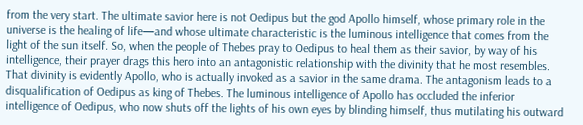from the very start. The ultimate savior here is not Oedipus but the god Apollo himself, whose primary role in the universe is the healing of life—and whose ultimate characteristic is the luminous intelligence that comes from the light of the sun itself. So, when the people of Thebes pray to Oedipus to heal them as their savior, by way of his intelligence, their prayer drags this hero into an antagonistic relationship with the divinity that he most resembles. That divinity is evidently Apollo, who is actually invoked as a savior in the same drama. The antagonism leads to a disqualification of Oedipus as king of Thebes. The luminous intelligence of Apollo has occluded the inferior intelligence of Oedipus, who now shuts off the lights of his own eyes by blinding himself, thus mutilating his outward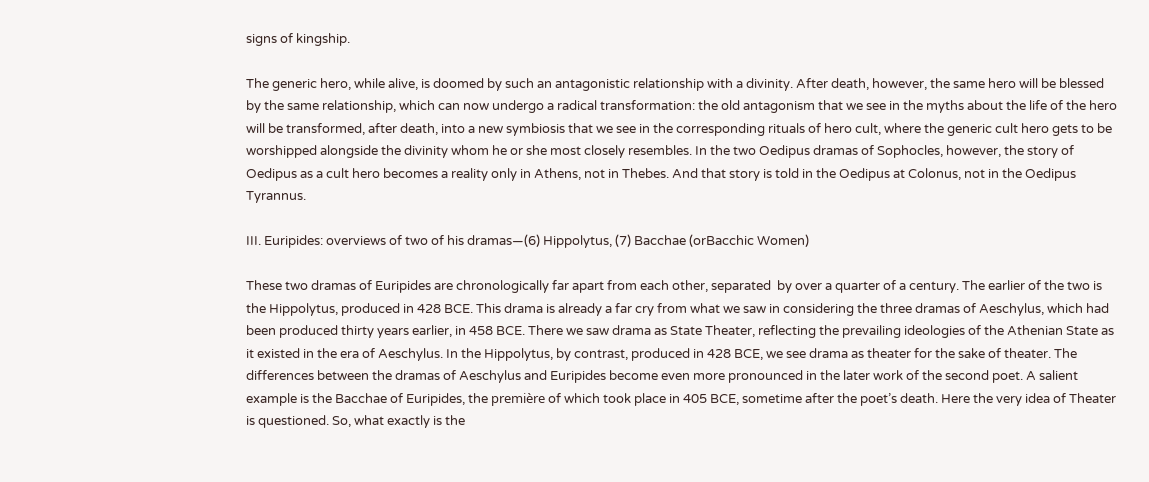signs of kingship.

The generic hero, while alive, is doomed by such an antagonistic relationship with a divinity. After death, however, the same hero will be blessed by the same relationship, which can now undergo a radical transformation: the old antagonism that we see in the myths about the life of the hero will be transformed, after death, into a new symbiosis that we see in the corresponding rituals of hero cult, where the generic cult hero gets to be worshipped alongside the divinity whom he or she most closely resembles. In the two Oedipus dramas of Sophocles, however, the story of Oedipus as a cult hero becomes a reality only in Athens, not in Thebes. And that story is told in the Oedipus at Colonus, not in the Oedipus Tyrannus.

III. Euripides: overviews of two of his dramas—(6) Hippolytus, (7) Bacchae (orBacchic Women)

These two dramas of Euripides are chronologically far apart from each other, separated  by over a quarter of a century. The earlier of the two is the Hippolytus, produced in 428 BCE. This drama is already a far cry from what we saw in considering the three dramas of Aeschylus, which had been produced thirty years earlier, in 458 BCE. There we saw drama as State Theater, reflecting the prevailing ideologies of the Athenian State as it existed in the era of Aeschylus. In the Hippolytus, by contrast, produced in 428 BCE, we see drama as theater for the sake of theater. The differences between the dramas of Aeschylus and Euripides become even more pronounced in the later work of the second poet. A salient example is the Bacchae of Euripides, the première of which took place in 405 BCE, sometime after the poet’s death. Here the very idea of Theater is questioned. So, what exactly is the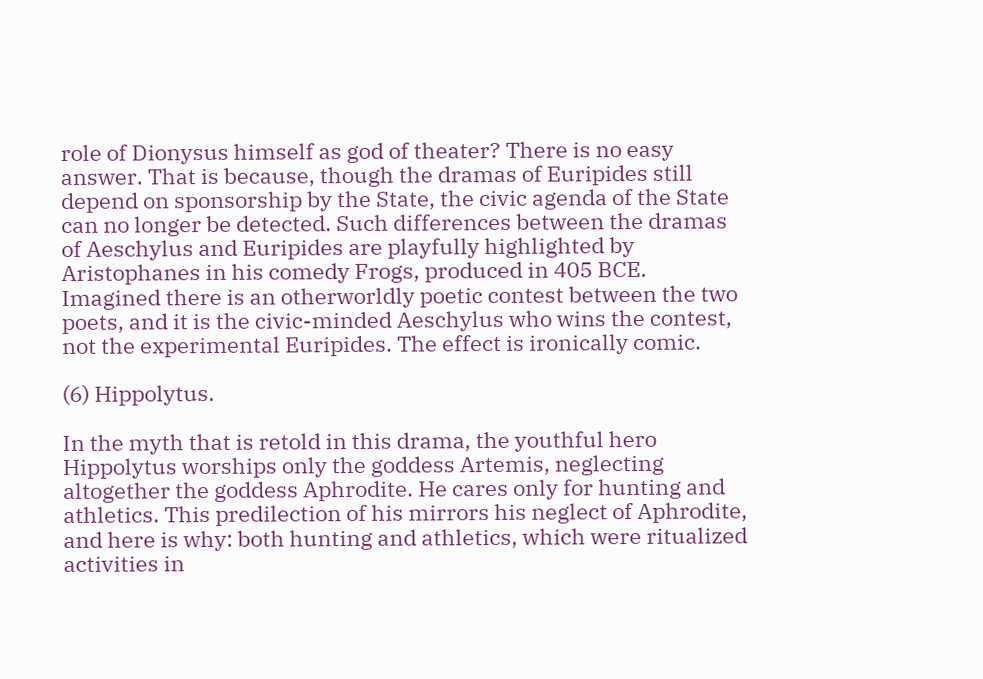role of Dionysus himself as god of theater? There is no easy answer. That is because, though the dramas of Euripides still depend on sponsorship by the State, the civic agenda of the State can no longer be detected. Such differences between the dramas of Aeschylus and Euripides are playfully highlighted by Aristophanes in his comedy Frogs, produced in 405 BCE. Imagined there is an otherworldly poetic contest between the two poets, and it is the civic-minded Aeschylus who wins the contest, not the experimental Euripides. The effect is ironically comic.

(6) Hippolytus.

In the myth that is retold in this drama, the youthful hero Hippolytus worships only the goddess Artemis, neglecting altogether the goddess Aphrodite. He cares only for hunting and athletics. This predilection of his mirrors his neglect of Aphrodite, and here is why: both hunting and athletics, which were ritualized activities in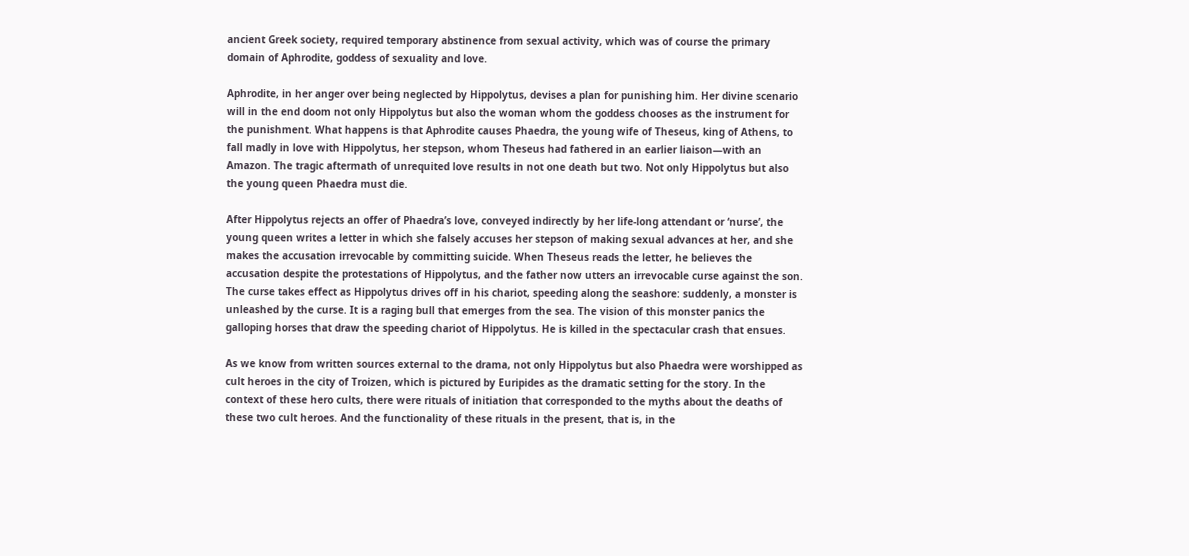ancient Greek society, required temporary abstinence from sexual activity, which was of course the primary domain of Aphrodite, goddess of sexuality and love.

Aphrodite, in her anger over being neglected by Hippolytus, devises a plan for punishing him. Her divine scenario will in the end doom not only Hippolytus but also the woman whom the goddess chooses as the instrument for the punishment. What happens is that Aphrodite causes Phaedra, the young wife of Theseus, king of Athens, to fall madly in love with Hippolytus, her stepson, whom Theseus had fathered in an earlier liaison—with an Amazon. The tragic aftermath of unrequited love results in not one death but two. Not only Hippolytus but also the young queen Phaedra must die.

After Hippolytus rejects an offer of Phaedra’s love, conveyed indirectly by her life-long attendant or ‘nurse’, the young queen writes a letter in which she falsely accuses her stepson of making sexual advances at her, and she makes the accusation irrevocable by committing suicide. When Theseus reads the letter, he believes the accusation despite the protestations of Hippolytus, and the father now utters an irrevocable curse against the son. The curse takes effect as Hippolytus drives off in his chariot, speeding along the seashore: suddenly, a monster is unleashed by the curse. It is a raging bull that emerges from the sea. The vision of this monster panics the galloping horses that draw the speeding chariot of Hippolytus. He is killed in the spectacular crash that ensues.

As we know from written sources external to the drama, not only Hippolytus but also Phaedra were worshipped as cult heroes in the city of Troizen, which is pictured by Euripides as the dramatic setting for the story. In the context of these hero cults, there were rituals of initiation that corresponded to the myths about the deaths of these two cult heroes. And the functionality of these rituals in the present, that is, in the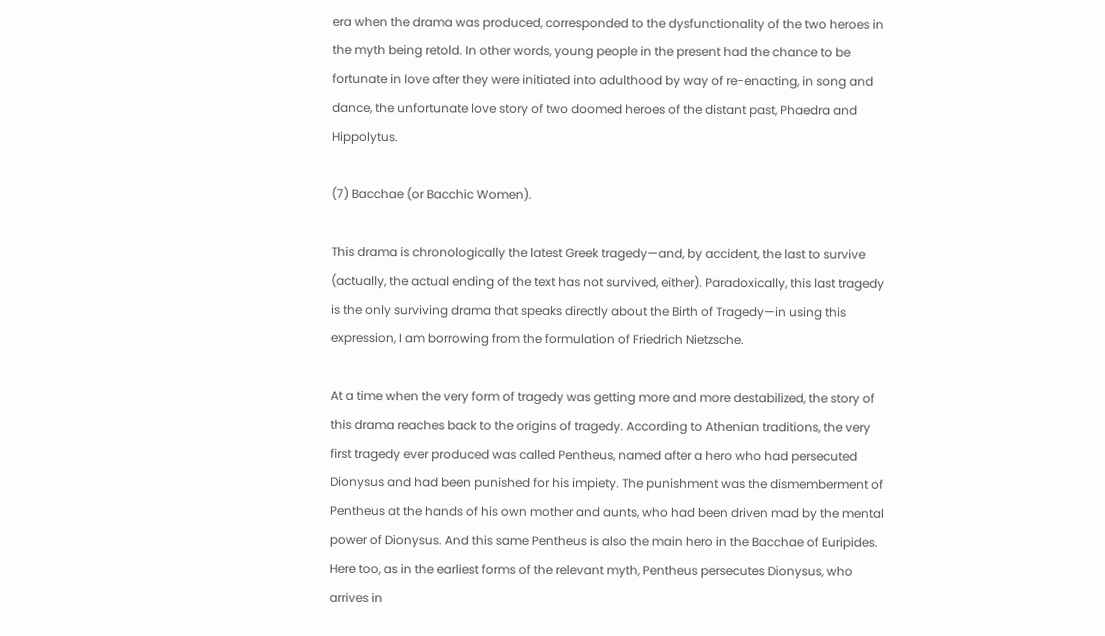era when the drama was produced, corresponded to the dysfunctionality of the two heroes in the myth being retold. In other words, young people in the present had the chance to be fortunate in love after they were initiated into adulthood by way of re-enacting, in song and dance, the unfortunate love story of two doomed heroes of the distant past, Phaedra and Hippolytus.

(7) Bacchae (or Bacchic Women).

This drama is chronologically the latest Greek tragedy—and, by accident, the last to survive (actually, the actual ending of the text has not survived, either). Paradoxically, this last tragedy is the only surviving drama that speaks directly about the Birth of Tragedy—in using this expression, I am borrowing from the formulation of Friedrich Nietzsche.

At a time when the very form of tragedy was getting more and more destabilized, the story of this drama reaches back to the origins of tragedy. According to Athenian traditions, the very first tragedy ever produced was called Pentheus, named after a hero who had persecuted Dionysus and had been punished for his impiety. The punishment was the dismemberment of Pentheus at the hands of his own mother and aunts, who had been driven mad by the mental power of Dionysus. And this same Pentheus is also the main hero in the Bacchae of Euripides. Here too, as in the earliest forms of the relevant myth, Pentheus persecutes Dionysus, who arrives in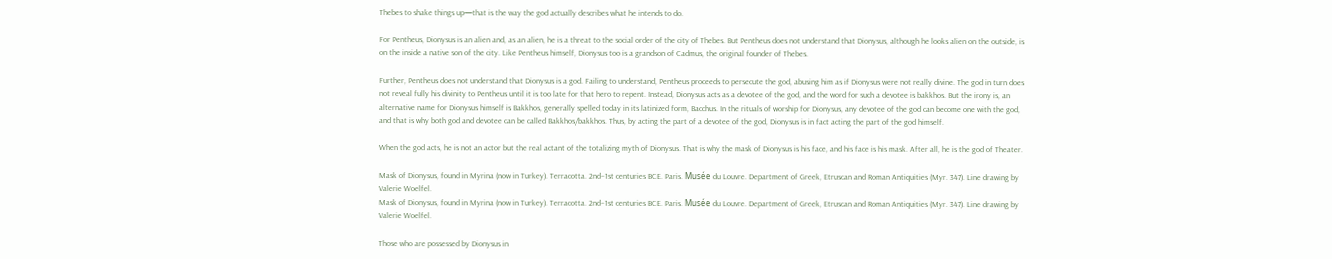Thebes to shake things up—that is the way the god actually describes what he intends to do.

For Pentheus, Dionysus is an alien and, as an alien, he is a threat to the social order of the city of Thebes. But Pentheus does not understand that Dionysus, although he looks alien on the outside, is on the inside a native son of the city. Like Pentheus himself, Dionysus too is a grandson of Cadmus, the original founder of Thebes.

Further, Pentheus does not understand that Dionysus is a god. Failing to understand, Pentheus proceeds to persecute the god, abusing him as if Dionysus were not really divine. The god in turn does not reveal fully his divinity to Pentheus until it is too late for that hero to repent. Instead, Dionysus acts as a devotee of the god, and the word for such a devotee is bakkhos. But the irony is, an alternative name for Dionysus himself is Bakkhos, generally spelled today in its latinized form, Bacchus. In the rituals of worship for Dionysus, any devotee of the god can become one with the god, and that is why both god and devotee can be called Bakkhos/bakkhos. Thus, by acting the part of a devotee of the god, Dionysus is in fact acting the part of the god himself.

When the god acts, he is not an actor but the real actant of the totalizing myth of Dionysus. That is why the mask of Dionysus is his face, and his face is his mask. After all, he is the god of Theater.

Mask of Dionysus, found in Myrina (now in Turkey). Terracotta. 2nd–1st centuries BCE. Paris. Musée du Louvre. Department of Greek, Etruscan and Roman Antiquities (Myr. 347). Line drawing by Valerie Woelfel.
Mask of Dionysus, found in Myrina (now in Turkey). Terracotta. 2nd–1st centuries BCE. Paris. Musée du Louvre. Department of Greek, Etruscan and Roman Antiquities (Myr. 347). Line drawing by Valerie Woelfel.

Those who are possessed by Dionysus in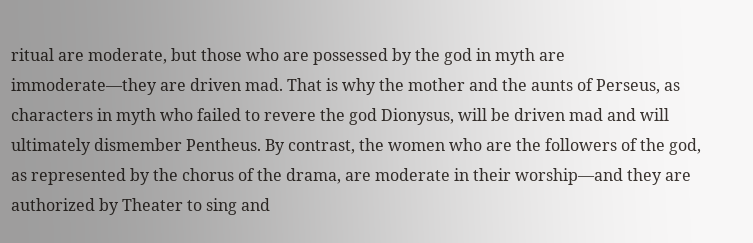ritual are moderate, but those who are possessed by the god in myth are immoderate—they are driven mad. That is why the mother and the aunts of Perseus, as characters in myth who failed to revere the god Dionysus, will be driven mad and will ultimately dismember Pentheus. By contrast, the women who are the followers of the god, as represented by the chorus of the drama, are moderate in their worship—and they are authorized by Theater to sing and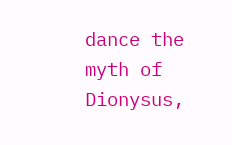dance the myth of Dionysus,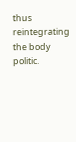thus reintegrating the body politic.